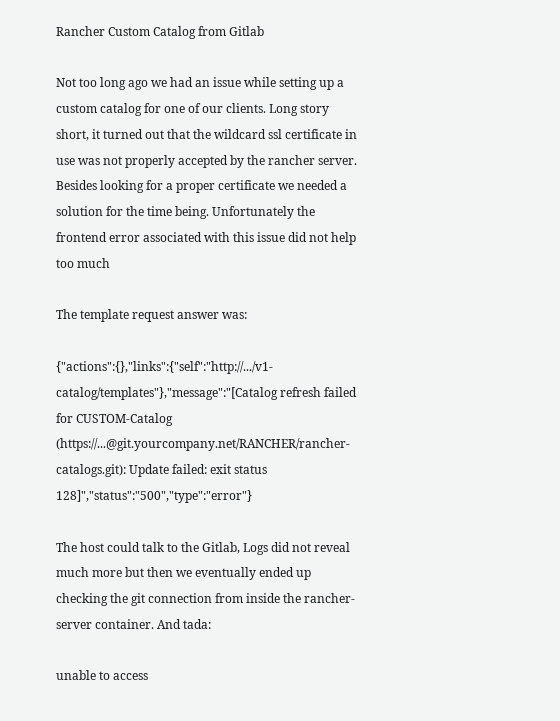Rancher Custom Catalog from Gitlab

Not too long ago we had an issue while setting up a custom catalog for one of our clients. Long story short, it turned out that the wildcard ssl certificate in use was not properly accepted by the rancher server. Besides looking for a proper certificate we needed a solution for the time being. Unfortunately the frontend error associated with this issue did not help too much

The template request answer was:

{"actions":{},"links":{"self":"http://.../v1-catalog/templates"},"message":"[Catalog refresh failed for CUSTOM-Catalog (https://...@git.yourcompany.net/RANCHER/rancher-catalogs.git): Update failed: exit status 128]","status":"500","type":"error"}

The host could talk to the Gitlab, Logs did not reveal much more but then we eventually ended up checking the git connection from inside the rancher-server container. And tada:

unable to access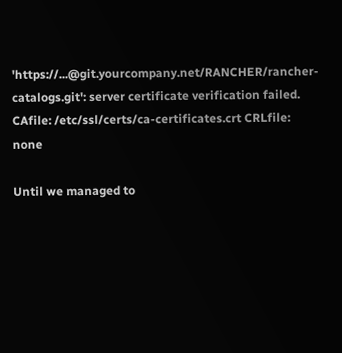'https://...@git.yourcompany.net/RANCHER/rancher-catalogs.git': server certificate verification failed. CAfile: /etc/ssl/certs/ca-certificates.crt CRLfile: none

Until we managed to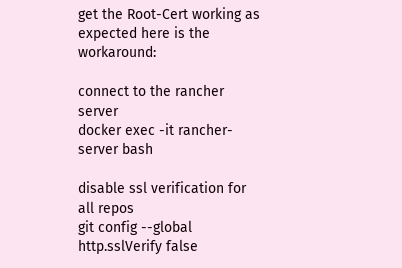get the Root-Cert working as expected here is the workaround:

connect to the rancher server
docker exec -it rancher-server bash

disable ssl verification for all repos
git config --global http.sslVerify false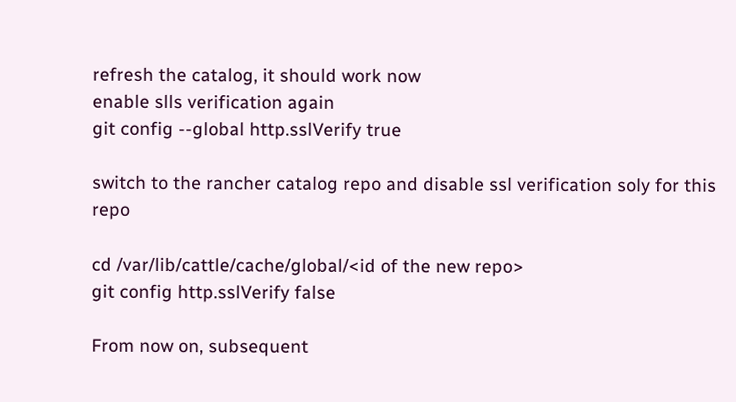refresh the catalog, it should work now
enable slls verification again
git config --global http.sslVerify true

switch to the rancher catalog repo and disable ssl verification soly for this repo

cd /var/lib/cattle/cache/global/<id of the new repo>
git config http.sslVerify false

From now on, subsequent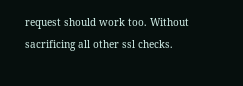request should work too. Without sacrificing all other ssl checks.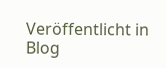Veröffentlicht in Blog